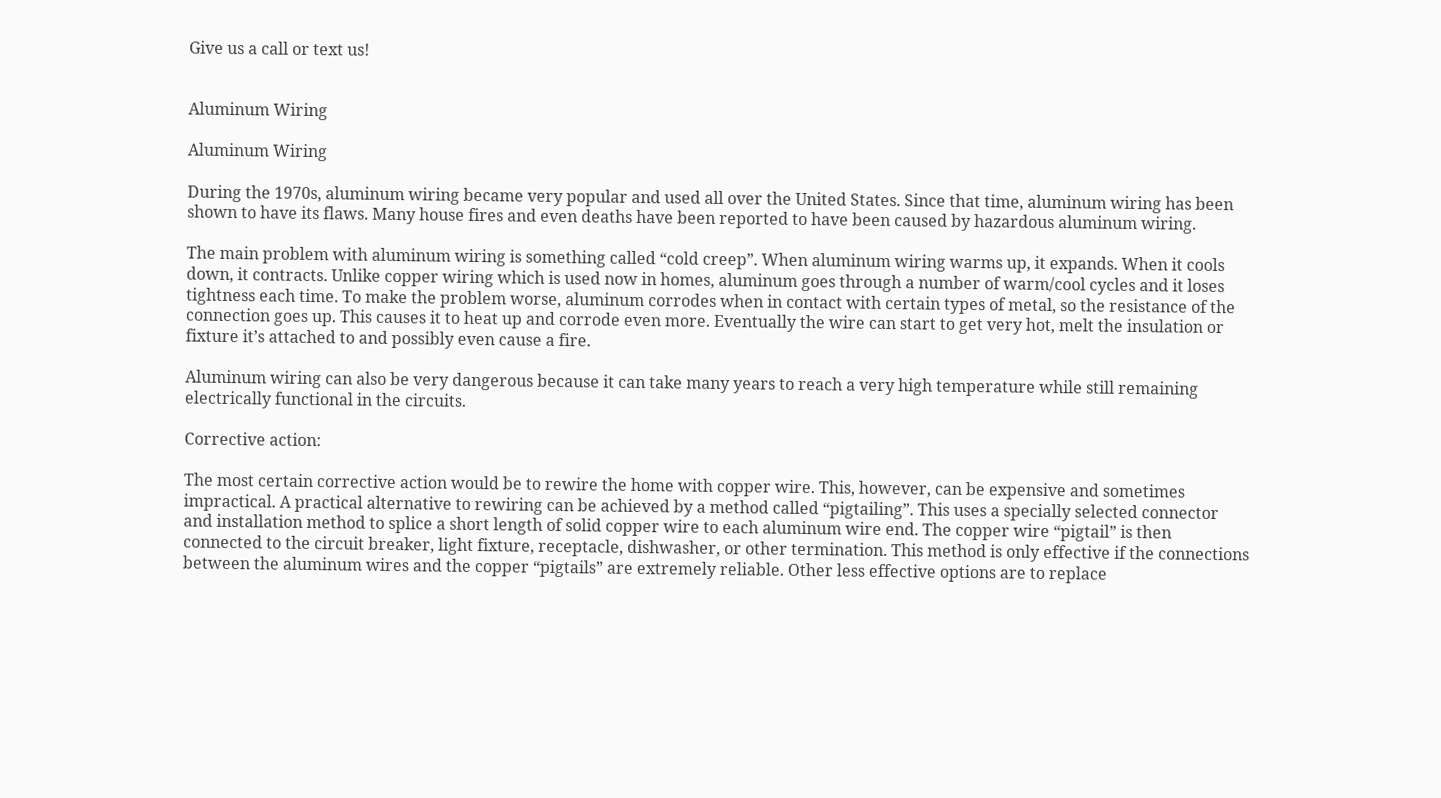Give us a call or text us!


Aluminum Wiring

Aluminum Wiring

During the 1970s, aluminum wiring became very popular and used all over the United States. Since that time, aluminum wiring has been shown to have its flaws. Many house fires and even deaths have been reported to have been caused by hazardous aluminum wiring.

The main problem with aluminum wiring is something called “cold creep”. When aluminum wiring warms up, it expands. When it cools down, it contracts. Unlike copper wiring which is used now in homes, aluminum goes through a number of warm/cool cycles and it loses tightness each time. To make the problem worse, aluminum corrodes when in contact with certain types of metal, so the resistance of the connection goes up. This causes it to heat up and corrode even more. Eventually the wire can start to get very hot, melt the insulation or fixture it’s attached to and possibly even cause a fire.

Aluminum wiring can also be very dangerous because it can take many years to reach a very high temperature while still remaining electrically functional in the circuits.

Corrective action:

The most certain corrective action would be to rewire the home with copper wire. This, however, can be expensive and sometimes impractical. A practical alternative to rewiring can be achieved by a method called “pigtailing”. This uses a specially selected connector and installation method to splice a short length of solid copper wire to each aluminum wire end. The copper wire “pigtail” is then connected to the circuit breaker, light fixture, receptacle, dishwasher, or other termination. This method is only effective if the connections between the aluminum wires and the copper “pigtails” are extremely reliable. Other less effective options are to replace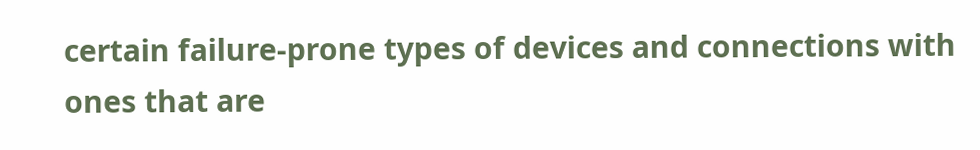certain failure-prone types of devices and connections with ones that are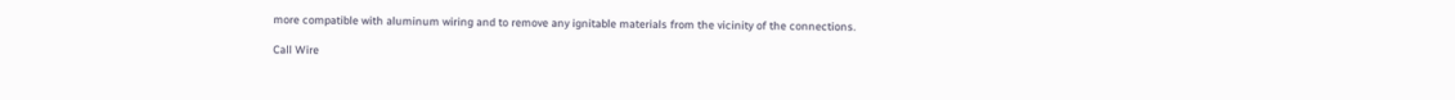more compatible with aluminum wiring and to remove any ignitable materials from the vicinity of the connections.

Call Wire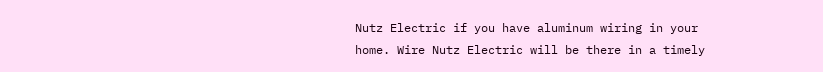Nutz Electric if you have aluminum wiring in your home. Wire Nutz Electric will be there in a timely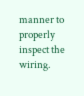manner to properly inspect the wiring.